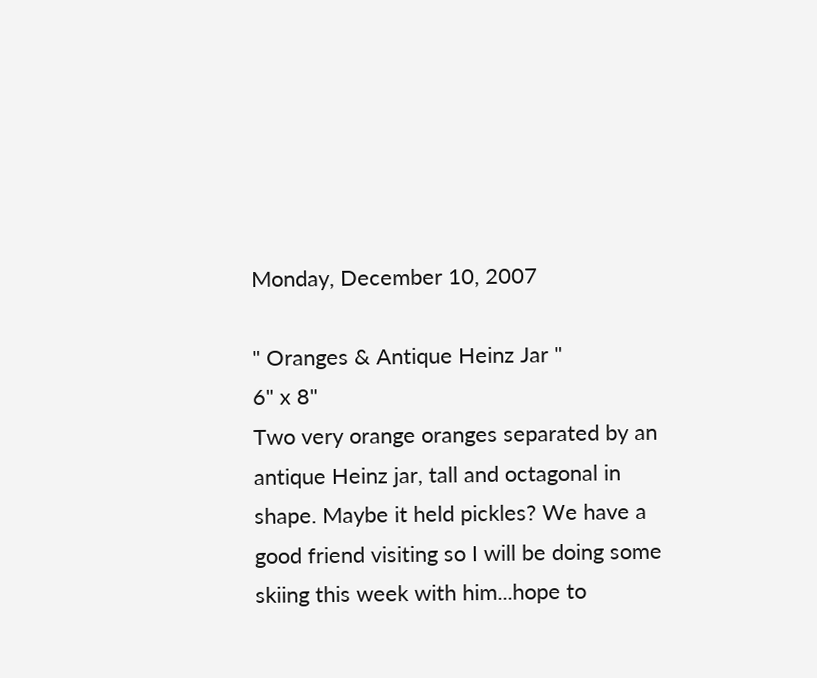Monday, December 10, 2007

" Oranges & Antique Heinz Jar "
6" x 8"
Two very orange oranges separated by an antique Heinz jar, tall and octagonal in shape. Maybe it held pickles? We have a good friend visiting so I will be doing some skiing this week with him...hope to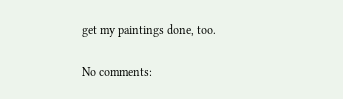get my paintings done, too.

No comments: